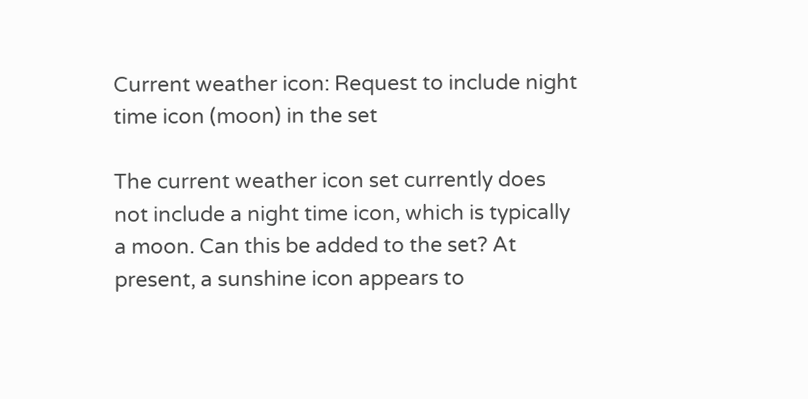Current weather icon: Request to include night time icon (moon) in the set

The current weather icon set currently does not include a night time icon, which is typically a moon. Can this be added to the set? At present, a sunshine icon appears to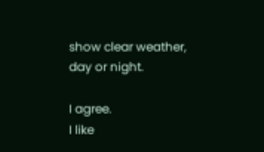show clear weather, day or night.

I agree.
I like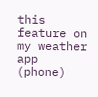this feature on my weather app (phone)